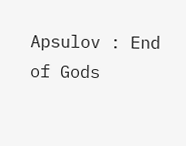Apsulov : End of Gods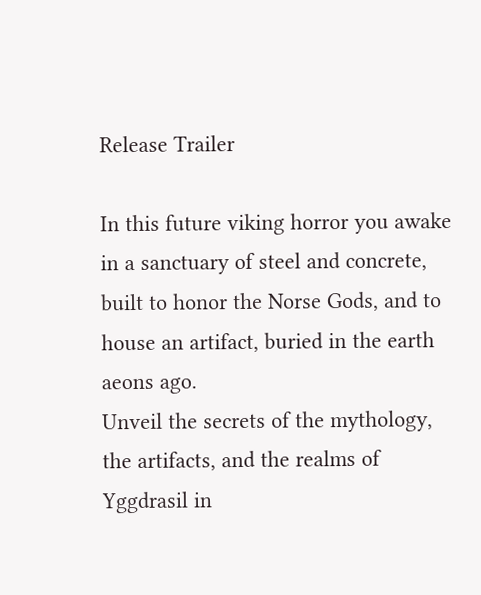Release Trailer

In this future viking horror you awake in a sanctuary of steel and concrete, built to honor the Norse Gods, and to house an artifact, buried in the earth aeons ago.
Unveil the secrets of the mythology, the artifacts, and the realms of Yggdrasil in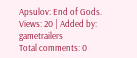Apsulov: End of Gods.
Views: 20 | Added by: gametrailers
Total comments: 0